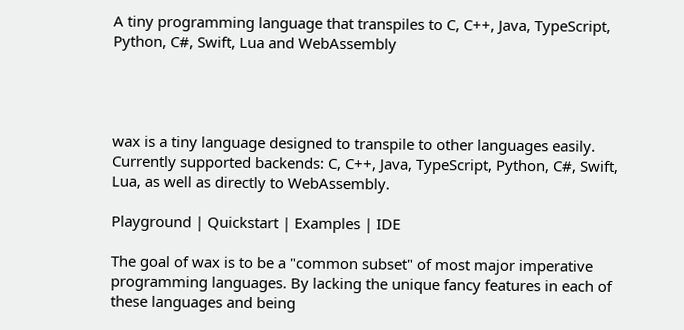A tiny programming language that transpiles to C, C++, Java, TypeScript, Python, C#, Swift, Lua and WebAssembly




wax is a tiny language designed to transpile to other languages easily. Currently supported backends: C, C++, Java, TypeScript, Python, C#, Swift, Lua, as well as directly to WebAssembly.

Playground | Quickstart | Examples | IDE

The goal of wax is to be a "common subset" of most major imperative programming languages. By lacking the unique fancy features in each of these languages and being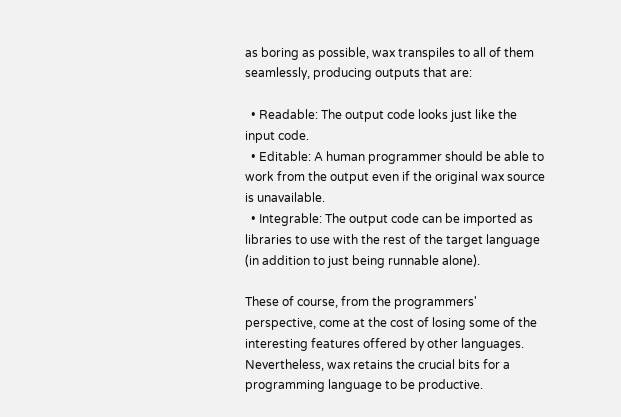as boring as possible, wax transpiles to all of them seamlessly, producing outputs that are:

  • Readable: The output code looks just like the input code.
  • Editable: A human programmer should be able to work from the output even if the original wax source is unavailable.
  • Integrable: The output code can be imported as libraries to use with the rest of the target language (in addition to just being runnable alone).

These of course, from the programmers' perspective, come at the cost of losing some of the interesting features offered by other languages. Nevertheless, wax retains the crucial bits for a programming language to be productive.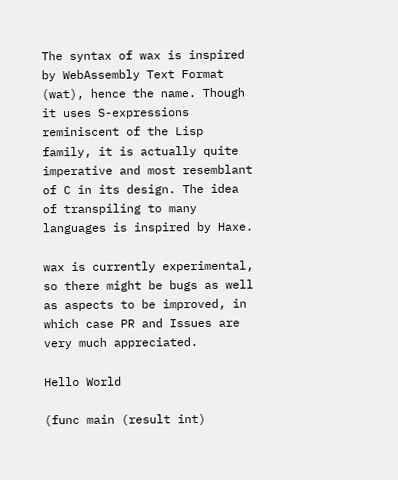The syntax of wax is inspired by WebAssembly Text Format (wat), hence the name. Though it uses S-expressions reminiscent of the Lisp family, it is actually quite imperative and most resemblant of C in its design. The idea of transpiling to many languages is inspired by Haxe.

wax is currently experimental, so there might be bugs as well as aspects to be improved, in which case PR and Issues are very much appreciated.

Hello World

(func main (result int)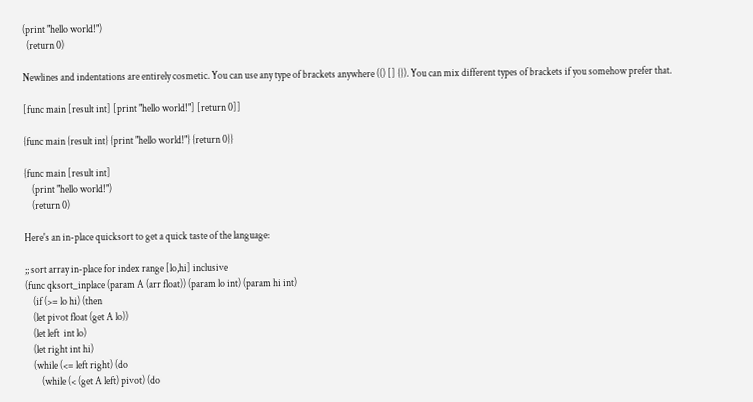(print "hello world!")
  (return 0)

Newlines and indentations are entirely cosmetic. You can use any type of brackets anywhere (() [] {}). You can mix different types of brackets if you somehow prefer that.

[func main [result int] [print "hello world!"] [return 0]]

{func main {result int} {print "hello world!"} {return 0}}

{func main [result int]
    (print "hello world!")
    (return 0)

Here's an in-place quicksort to get a quick taste of the language:

;; sort array in-place for index range [lo,hi] inclusive
(func qksort_inplace (param A (arr float)) (param lo int) (param hi int)
    (if (>= lo hi) (then
    (let pivot float (get A lo))
    (let left  int lo)
    (let right int hi)
    (while (<= left right) (do
        (while (< (get A left) pivot) (do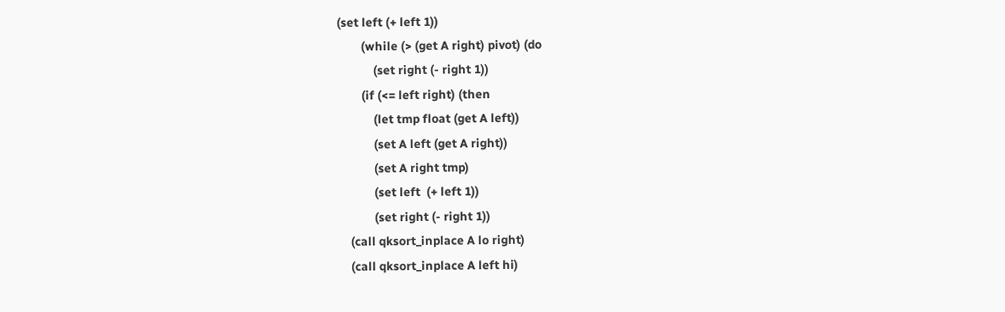(set left (+ left 1))
        (while (> (get A right) pivot) (do
            (set right (- right 1))
        (if (<= left right) (then
            (let tmp float (get A left))
            (set A left (get A right))
            (set A right tmp)
            (set left  (+ left 1))
            (set right (- right 1))
    (call qksort_inplace A lo right)
    (call qksort_inplace A left hi)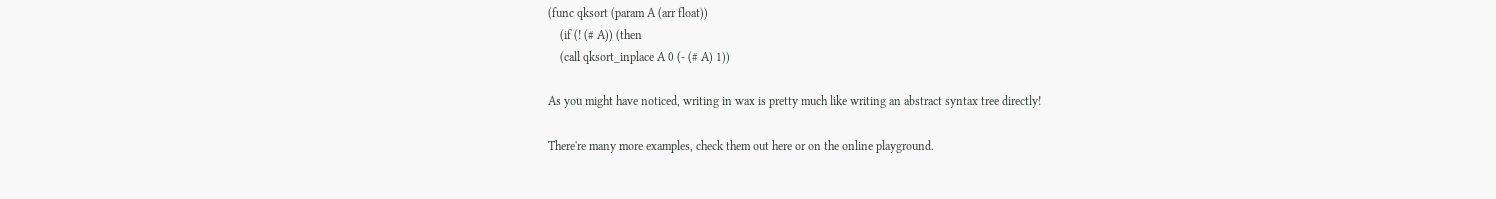(func qksort (param A (arr float))
    (if (! (# A)) (then
    (call qksort_inplace A 0 (- (# A) 1))

As you might have noticed, writing in wax is pretty much like writing an abstract syntax tree directly!

There're many more examples, check them out here or on the online playground.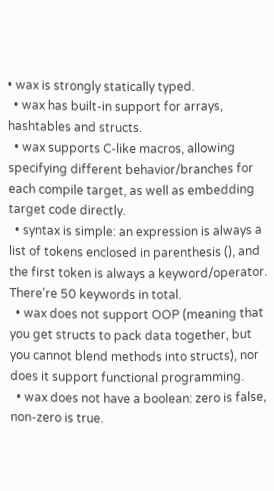• wax is strongly statically typed.
  • wax has built-in support for arrays, hashtables and structs.
  • wax supports C-like macros, allowing specifying different behavior/branches for each compile target, as well as embedding target code directly.
  • syntax is simple: an expression is always a list of tokens enclosed in parenthesis (), and the first token is always a keyword/operator. There're 50 keywords in total.
  • wax does not support OOP (meaning that you get structs to pack data together, but you cannot blend methods into structs), nor does it support functional programming.
  • wax does not have a boolean: zero is false, non-zero is true.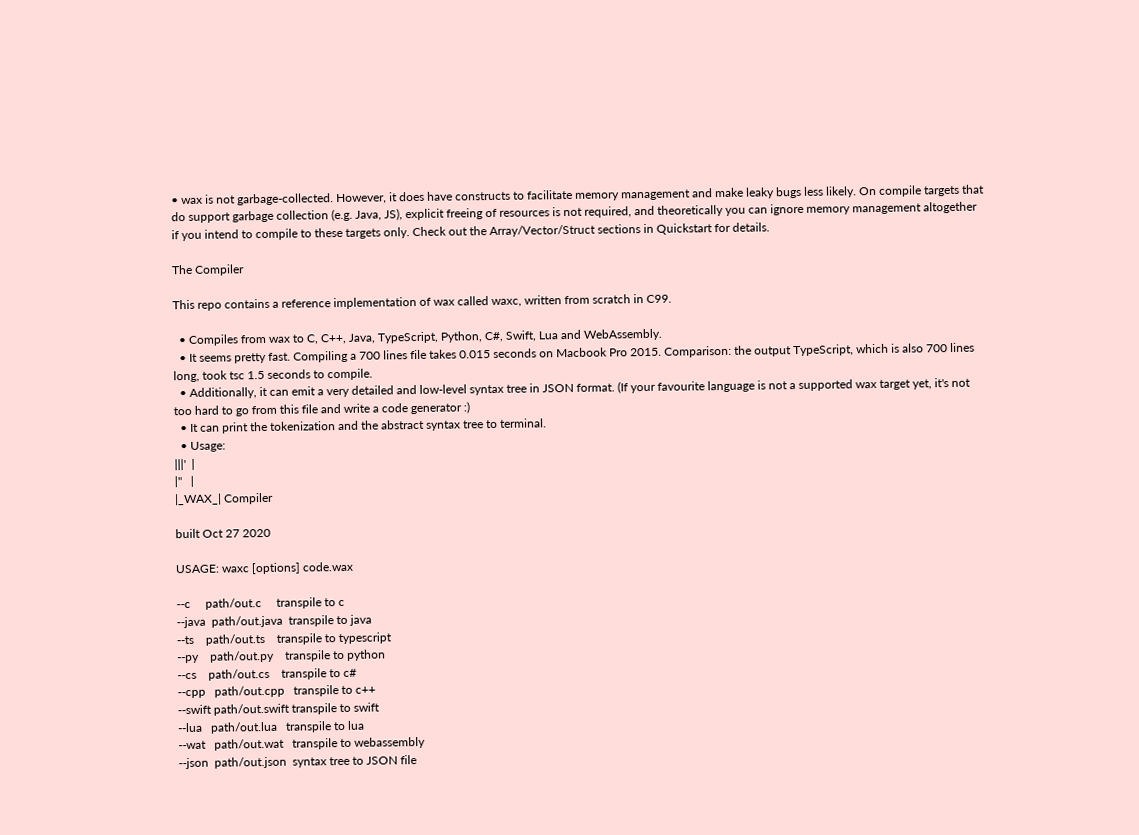• wax is not garbage-collected. However, it does have constructs to facilitate memory management and make leaky bugs less likely. On compile targets that do support garbage collection (e.g. Java, JS), explicit freeing of resources is not required, and theoretically you can ignore memory management altogether if you intend to compile to these targets only. Check out the Array/Vector/Struct sections in Quickstart for details.

The Compiler

This repo contains a reference implementation of wax called waxc, written from scratch in C99.

  • Compiles from wax to C, C++, Java, TypeScript, Python, C#, Swift, Lua and WebAssembly.
  • It seems pretty fast. Compiling a 700 lines file takes 0.015 seconds on Macbook Pro 2015. Comparison: the output TypeScript, which is also 700 lines long, took tsc 1.5 seconds to compile.
  • Additionally, it can emit a very detailed and low-level syntax tree in JSON format. (If your favourite language is not a supported wax target yet, it's not too hard to go from this file and write a code generator :)
  • It can print the tokenization and the abstract syntax tree to terminal.
  • Usage:
|||'  |
|''   |
|_WAX_| Compiler

built Oct 27 2020

USAGE: waxc [options] code.wax

--c     path/out.c     transpile to c
--java  path/out.java  transpile to java
--ts    path/out.ts    transpile to typescript
--py    path/out.py    transpile to python
--cs    path/out.cs    transpile to c#
--cpp   path/out.cpp   transpile to c++
--swift path/out.swift transpile to swift
--lua   path/out.lua   transpile to lua
--wat   path/out.wat   transpile to webassembly
--json  path/out.json  syntax tree to JSON file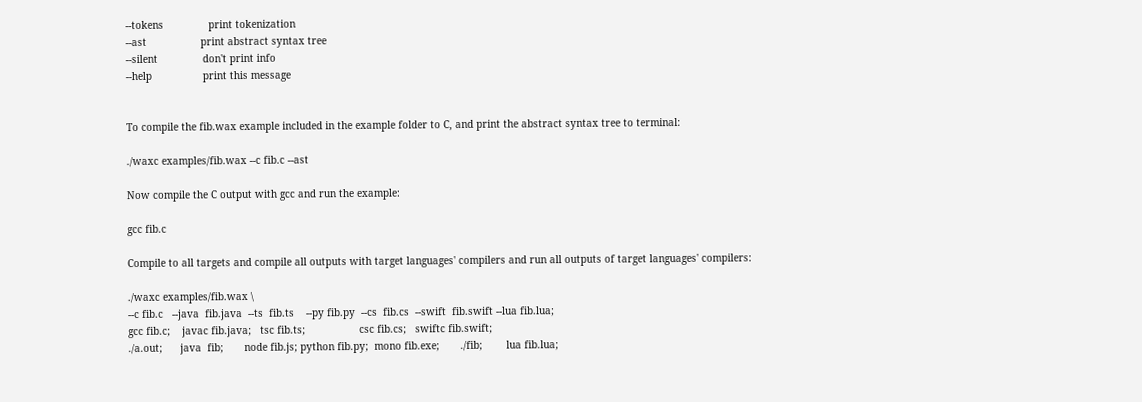--tokens               print tokenization
--ast                  print abstract syntax tree
--silent               don't print info
--help                 print this message


To compile the fib.wax example included in the example folder to C, and print the abstract syntax tree to terminal:

./waxc examples/fib.wax --c fib.c --ast

Now compile the C output with gcc and run the example:

gcc fib.c

Compile to all targets and compile all outputs with target languages' compilers and run all outputs of target languages' compilers:

./waxc examples/fib.wax \
--c fib.c   --java  fib.java  --ts  fib.ts    --py fib.py  --cs  fib.cs  --swift  fib.swift --lua fib.lua;
gcc fib.c;    javac fib.java;   tsc fib.ts;                  csc fib.cs;   swiftc fib.swift;
./a.out;      java  fib;       node fib.js; python fib.py;  mono fib.exe;       ./fib;        lua fib.lua;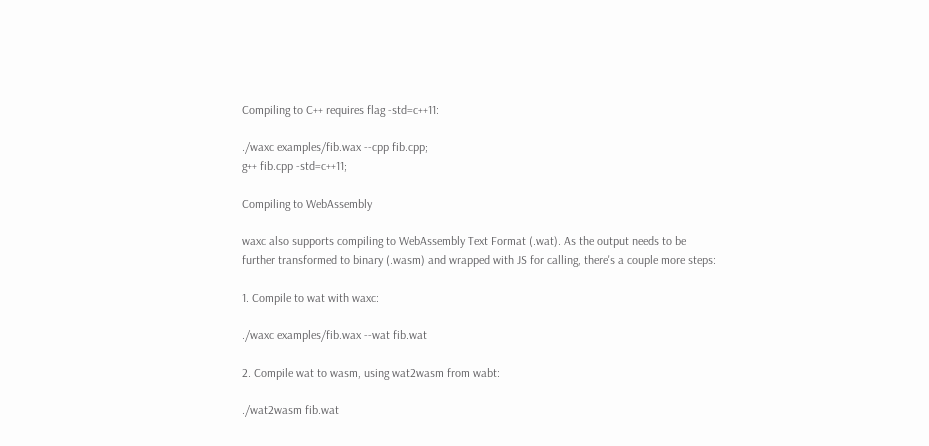Compiling to C++ requires flag -std=c++11:

./waxc examples/fib.wax --cpp fib.cpp;
g++ fib.cpp -std=c++11;

Compiling to WebAssembly

waxc also supports compiling to WebAssembly Text Format (.wat). As the output needs to be further transformed to binary (.wasm) and wrapped with JS for calling, there's a couple more steps:

1. Compile to wat with waxc:

./waxc examples/fib.wax --wat fib.wat

2. Compile wat to wasm, using wat2wasm from wabt:

./wat2wasm fib.wat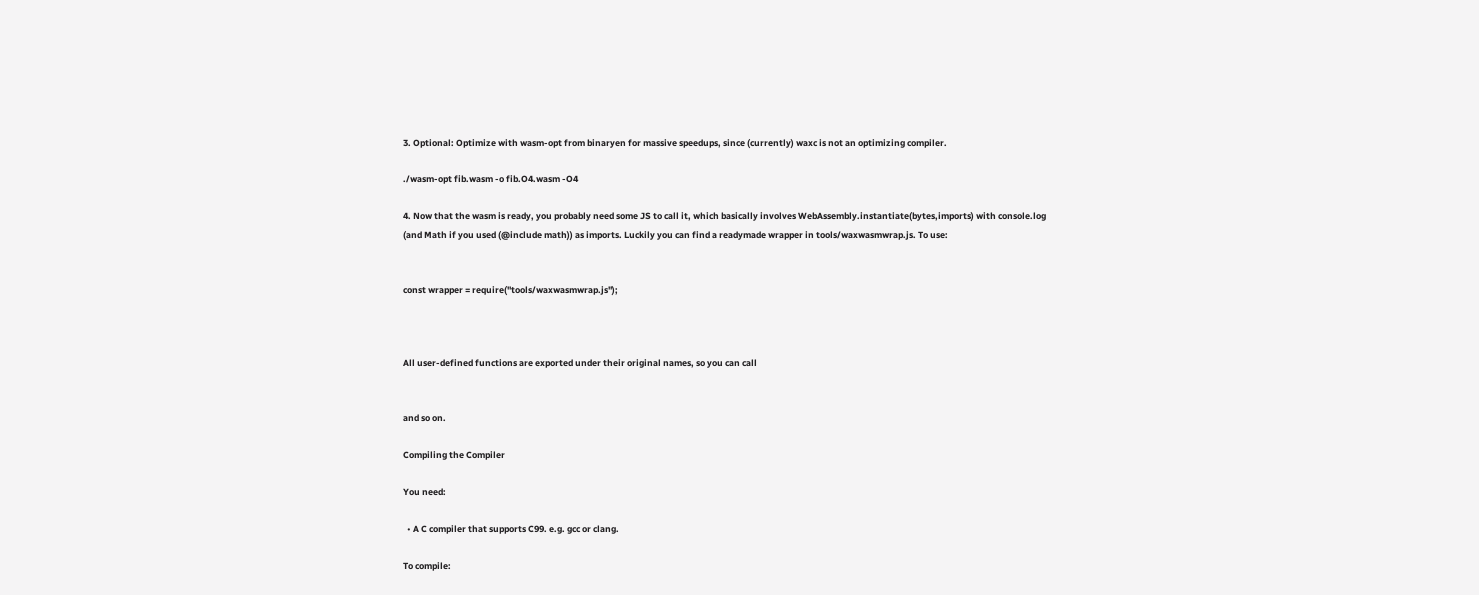3. Optional: Optimize with wasm-opt from binaryen for massive speedups, since (currently) waxc is not an optimizing compiler.

./wasm-opt fib.wasm -o fib.O4.wasm -O4

4. Now that the wasm is ready, you probably need some JS to call it, which basically involves WebAssembly.instantiate(bytes,imports) with console.log (and Math if you used (@include math)) as imports. Luckily you can find a readymade wrapper in tools/waxwasmwrap.js. To use:


const wrapper = require("tools/waxwasmwrap.js");



All user-defined functions are exported under their original names, so you can call


and so on.

Compiling the Compiler

You need:

  • A C compiler that supports C99. e.g. gcc or clang.

To compile: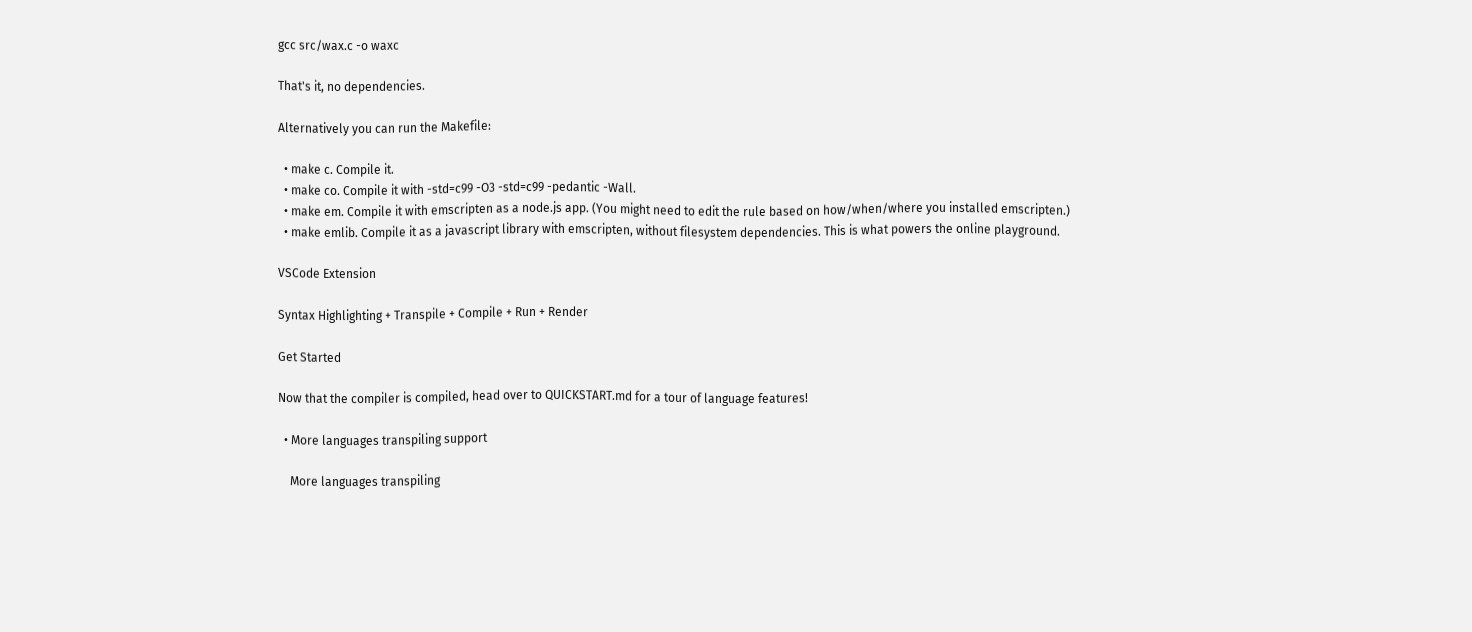gcc src/wax.c -o waxc

That's it, no dependencies.

Alternatively you can run the Makefile:

  • make c. Compile it.
  • make co. Compile it with -std=c99 -O3 -std=c99 -pedantic -Wall.
  • make em. Compile it with emscripten as a node.js app. (You might need to edit the rule based on how/when/where you installed emscripten.)
  • make emlib. Compile it as a javascript library with emscripten, without filesystem dependencies. This is what powers the online playground.

VSCode Extension

Syntax Highlighting + Transpile + Compile + Run + Render

Get Started

Now that the compiler is compiled, head over to QUICKSTART.md for a tour of language features!

  • More languages transpiling support

    More languages transpiling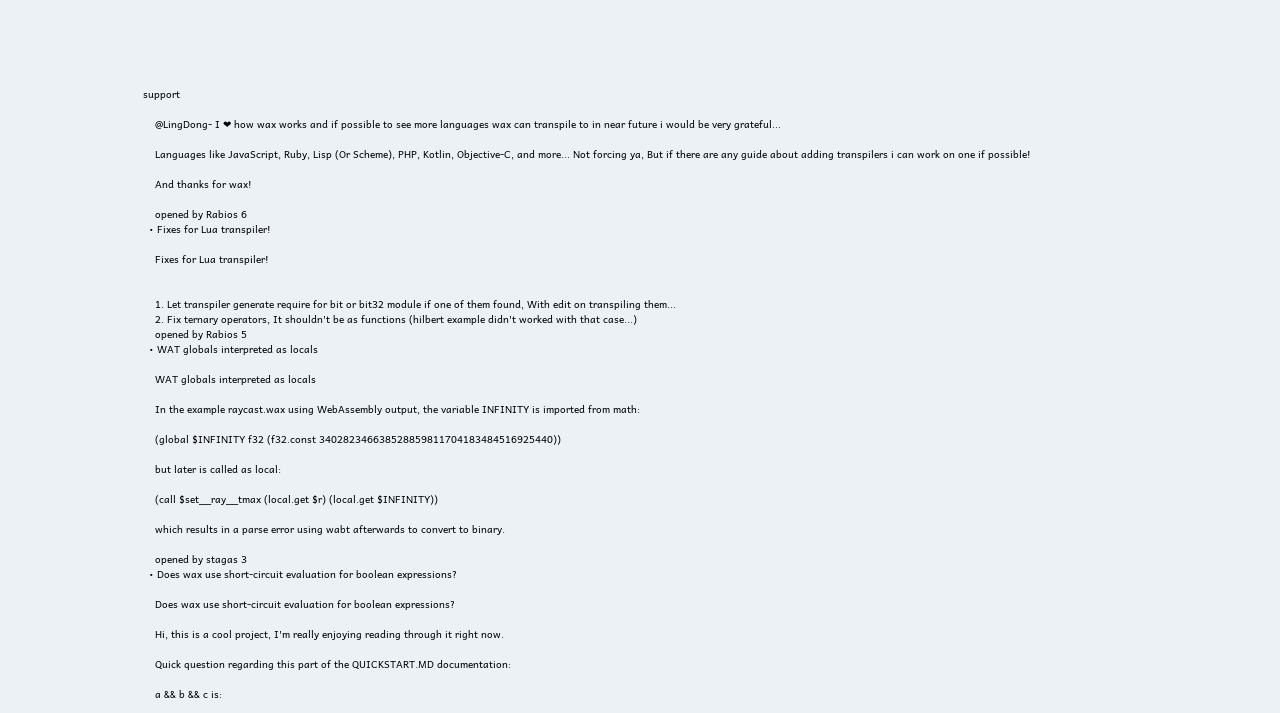support

    @LingDong- I ❤ how wax works and if possible to see more languages wax can transpile to in near future i would be very grateful...

    Languages like JavaScript, Ruby, Lisp (Or Scheme), PHP, Kotlin, Objective-C, and more... Not forcing ya, But if there are any guide about adding transpilers i can work on one if possible!

    And thanks for wax!

    opened by Rabios 6
  • Fixes for Lua transpiler!

    Fixes for Lua transpiler!


    1. Let transpiler generate require for bit or bit32 module if one of them found, With edit on transpiling them...
    2. Fix ternary operators, It shouldn't be as functions (hilbert example didn't worked with that case...)
    opened by Rabios 5
  • WAT globals interpreted as locals

    WAT globals interpreted as locals

    In the example raycast.wax using WebAssembly output, the variable INFINITY is imported from math:

    (global $INFINITY f32 (f32.const 340282346638528859811704183484516925440))

    but later is called as local:

    (call $set__ray__tmax (local.get $r) (local.get $INFINITY))

    which results in a parse error using wabt afterwards to convert to binary.

    opened by stagas 3
  • Does wax use short-circuit evaluation for boolean expressions?

    Does wax use short-circuit evaluation for boolean expressions?

    Hi, this is a cool project, I'm really enjoying reading through it right now.

    Quick question regarding this part of the QUICKSTART.MD documentation:

    a && b && c is: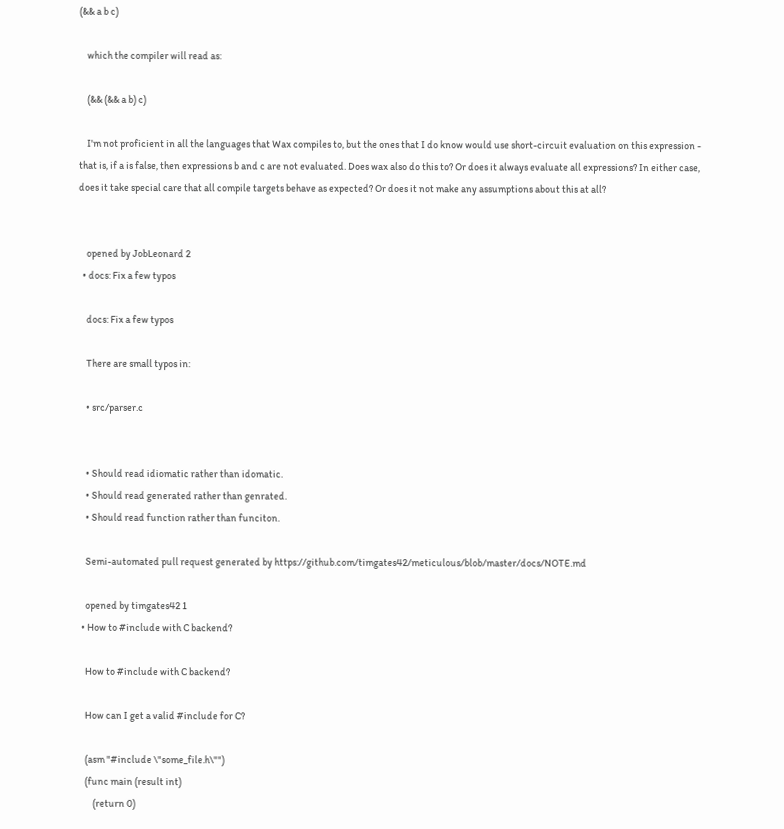(&& a b c)

    which the compiler will read as:

    (&& (&& a b) c)

    I'm not proficient in all the languages that Wax compiles to, but the ones that I do know would use short-circuit evaluation on this expression - that is, if a is false, then expressions b and c are not evaluated. Does wax also do this to? Or does it always evaluate all expressions? In either case, does it take special care that all compile targets behave as expected? Or does it not make any assumptions about this at all?


    opened by JobLeonard 2
  • docs: Fix a few typos

    docs: Fix a few typos

    There are small typos in:

    • src/parser.c


    • Should read idiomatic rather than idomatic.
    • Should read generated rather than genrated.
    • Should read function rather than funciton.

    Semi-automated pull request generated by https://github.com/timgates42/meticulous/blob/master/docs/NOTE.md

    opened by timgates42 1
  • How to #include with C backend?

    How to #include with C backend?

    How can I get a valid #include for C?

    (asm "#include \"some_file.h\"")
    (func main (result int)
        (return 0)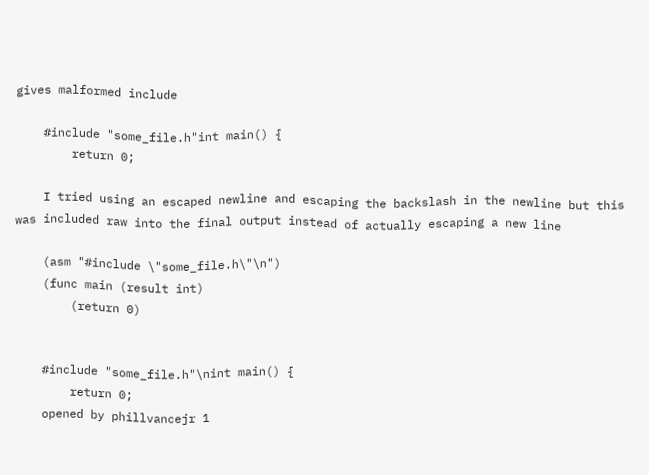gives malformed include

    #include "some_file.h"int main() {
        return 0;

    I tried using an escaped newline and escaping the backslash in the newline but this was included raw into the final output instead of actually escaping a new line

    (asm "#include \"some_file.h\"\n")
    (func main (result int)
        (return 0)


    #include "some_file.h"\nint main() {
        return 0;
    opened by phillvancejr 1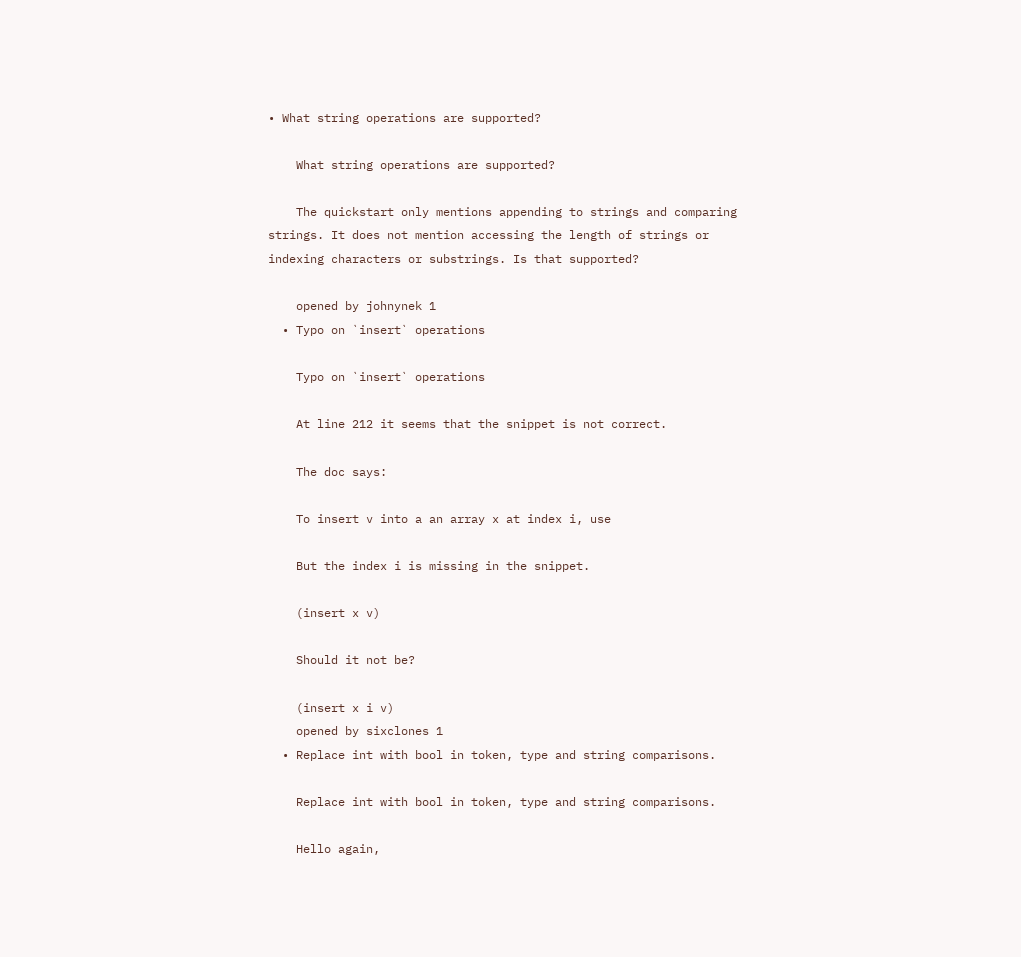• What string operations are supported?

    What string operations are supported?

    The quickstart only mentions appending to strings and comparing strings. It does not mention accessing the length of strings or indexing characters or substrings. Is that supported?

    opened by johnynek 1
  • Typo on `insert` operations

    Typo on `insert` operations

    At line 212 it seems that the snippet is not correct.

    The doc says:

    To insert v into a an array x at index i, use

    But the index i is missing in the snippet.

    (insert x v)

    Should it not be?

    (insert x i v)
    opened by sixclones 1
  • Replace int with bool in token, type and string comparisons.

    Replace int with bool in token, type and string comparisons.

    Hello again,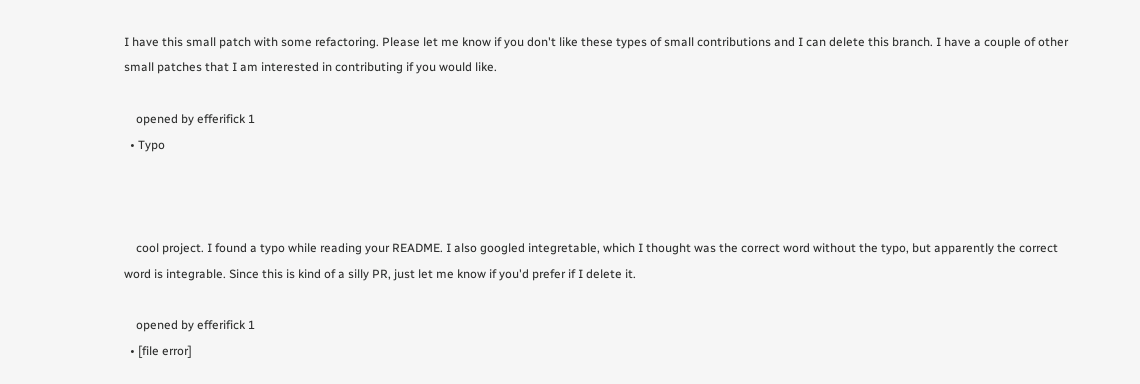I have this small patch with some refactoring. Please let me know if you don't like these types of small contributions and I can delete this branch. I have a couple of other small patches that I am interested in contributing if you would like.

    opened by efferifick 1
  • Typo



    cool project. I found a typo while reading your README. I also googled integretable, which I thought was the correct word without the typo, but apparently the correct word is integrable. Since this is kind of a silly PR, just let me know if you'd prefer if I delete it.

    opened by efferifick 1
  • [file error]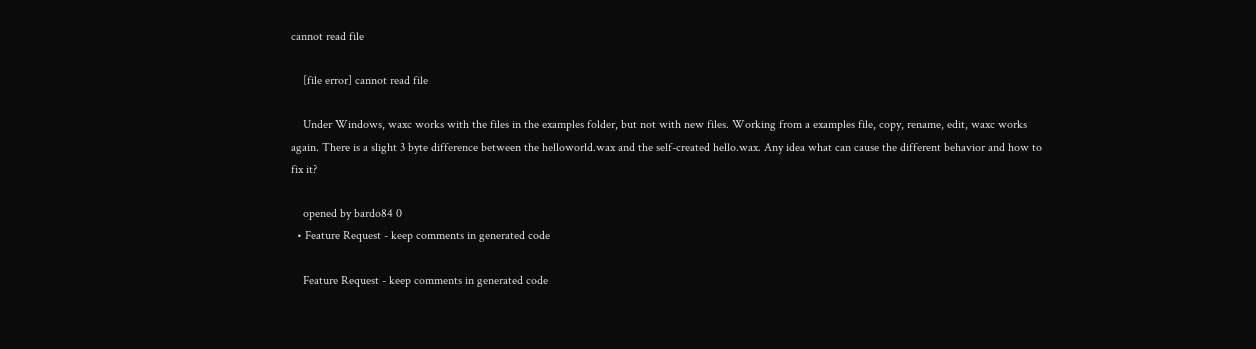cannot read file

    [file error] cannot read file

    Under Windows, waxc works with the files in the examples folder, but not with new files. Working from a examples file, copy, rename, edit, waxc works again. There is a slight 3 byte difference between the helloworld.wax and the self-created hello.wax. Any idea what can cause the different behavior and how to fix it?

    opened by bardo84 0
  • Feature Request - keep comments in generated code

    Feature Request - keep comments in generated code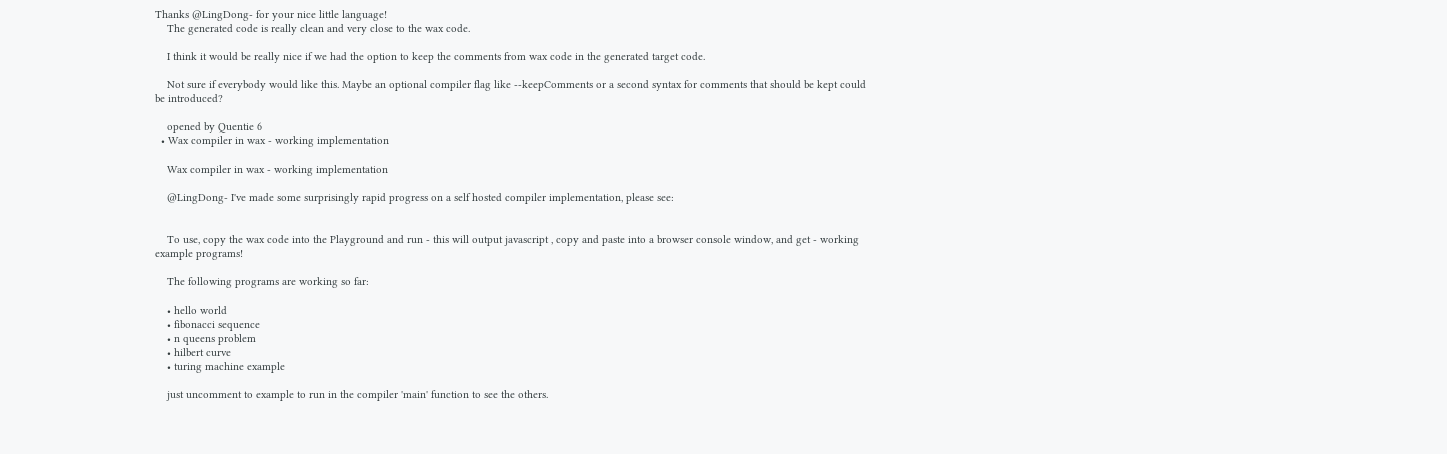Thanks @LingDong- for your nice little language!
    The generated code is really clean and very close to the wax code.

    I think it would be really nice if we had the option to keep the comments from wax code in the generated target code.

    Not sure if everybody would like this. Maybe an optional compiler flag like --keepComments or a second syntax for comments that should be kept could be introduced?

    opened by Quentie 6
  • Wax compiler in wax - working implementation

    Wax compiler in wax - working implementation

    @LingDong- I've made some surprisingly rapid progress on a self hosted compiler implementation, please see:


    To use, copy the wax code into the Playground and run - this will output javascript , copy and paste into a browser console window, and get - working example programs!

    The following programs are working so far:

    • hello world
    • fibonacci sequence
    • n queens problem
    • hilbert curve
    • turing machine example

    just uncomment to example to run in the compiler 'main' function to see the others.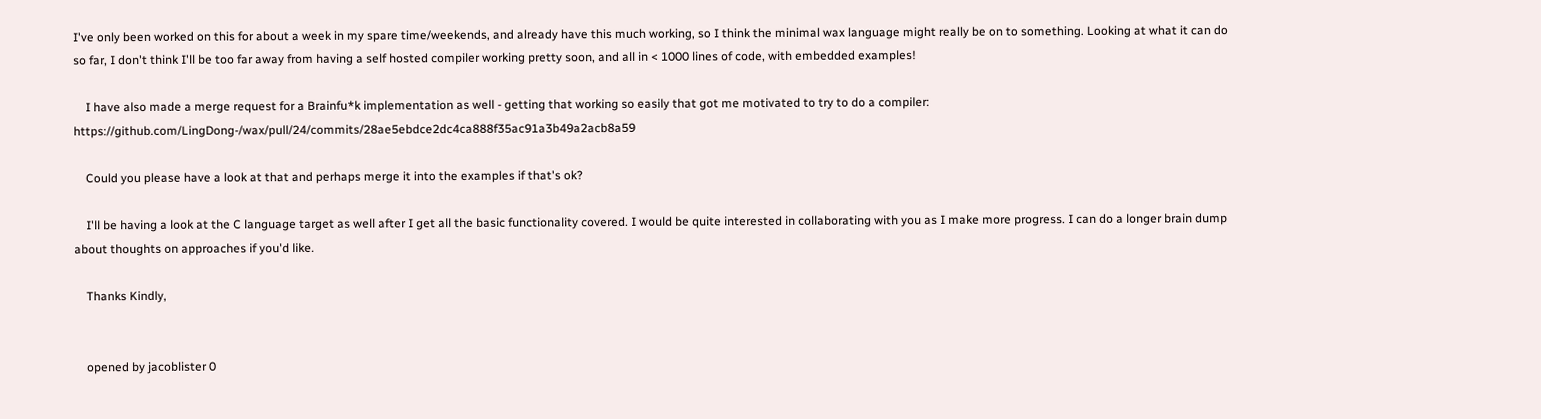I've only been worked on this for about a week in my spare time/weekends, and already have this much working, so I think the minimal wax language might really be on to something. Looking at what it can do so far, I don't think I'll be too far away from having a self hosted compiler working pretty soon, and all in < 1000 lines of code, with embedded examples!

    I have also made a merge request for a Brainfu*k implementation as well - getting that working so easily that got me motivated to try to do a compiler: https://github.com/LingDong-/wax/pull/24/commits/28ae5ebdce2dc4ca888f35ac91a3b49a2acb8a59

    Could you please have a look at that and perhaps merge it into the examples if that's ok?

    I'll be having a look at the C language target as well after I get all the basic functionality covered. I would be quite interested in collaborating with you as I make more progress. I can do a longer brain dump about thoughts on approaches if you'd like.

    Thanks Kindly,


    opened by jacoblister 0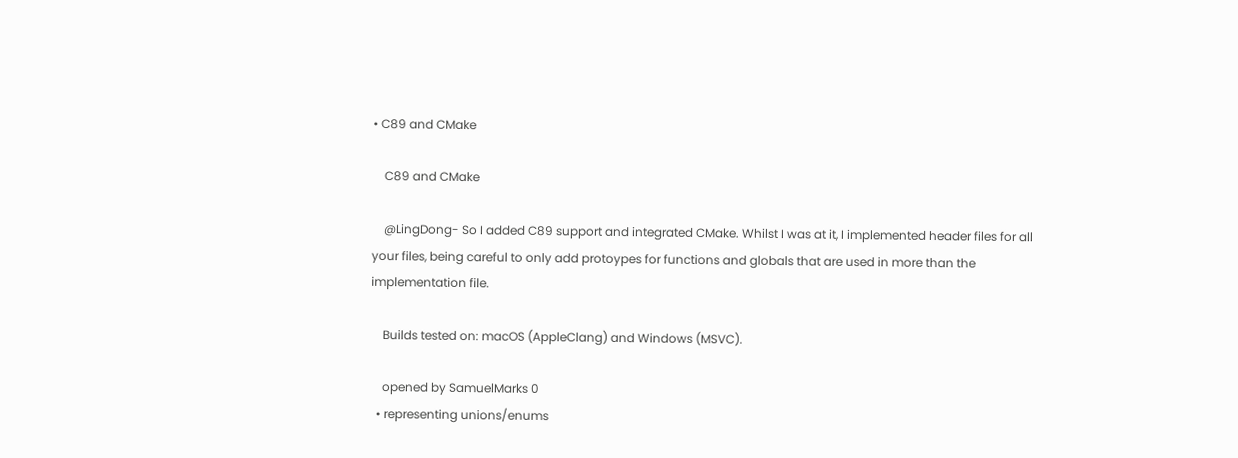• C89 and CMake

    C89 and CMake

    @LingDong- So I added C89 support and integrated CMake. Whilst I was at it, I implemented header files for all your files, being careful to only add protoypes for functions and globals that are used in more than the implementation file.

    Builds tested on: macOS (AppleClang) and Windows (MSVC).

    opened by SamuelMarks 0
  • representing unions/enums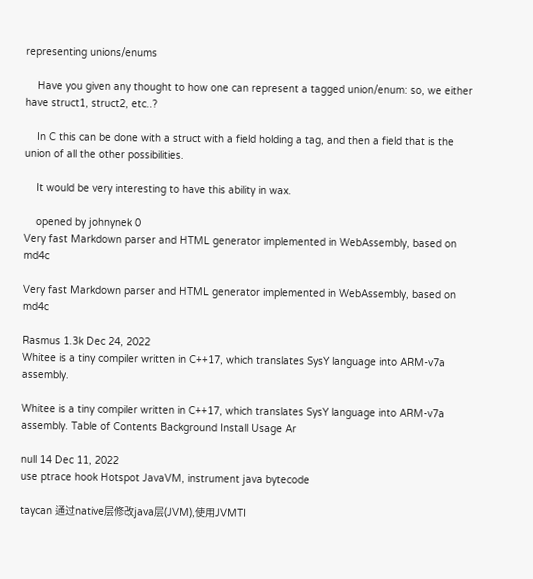representing unions/enums

    Have you given any thought to how one can represent a tagged union/enum: so, we either have struct1, struct2, etc..?

    In C this can be done with a struct with a field holding a tag, and then a field that is the union of all the other possibilities.

    It would be very interesting to have this ability in wax.

    opened by johnynek 0
Very fast Markdown parser and HTML generator implemented in WebAssembly, based on md4c

Very fast Markdown parser and HTML generator implemented in WebAssembly, based on md4c

Rasmus 1.3k Dec 24, 2022
Whitee is a tiny compiler written in C++17, which translates SysY language into ARM-v7a assembly.

Whitee is a tiny compiler written in C++17, which translates SysY language into ARM-v7a assembly. Table of Contents Background Install Usage Ar

null 14 Dec 11, 2022
use ptrace hook Hotspot JavaVM, instrument java bytecode

taycan 通过native层修改java层(JVM),使用JVMTI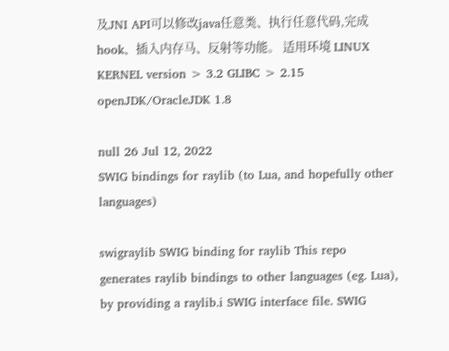及JNI API可以修改java任意类、执行任意代码,完成hook、插入内存马、反射等功能。 适用环境 LINUX KERNEL version > 3.2 GLIBC > 2.15 openJDK/OracleJDK 1.8

null 26 Jul 12, 2022
SWIG bindings for raylib (to Lua, and hopefully other languages)

swigraylib SWIG binding for raylib This repo generates raylib bindings to other languages (eg. Lua), by providing a raylib.i SWIG interface file. SWIG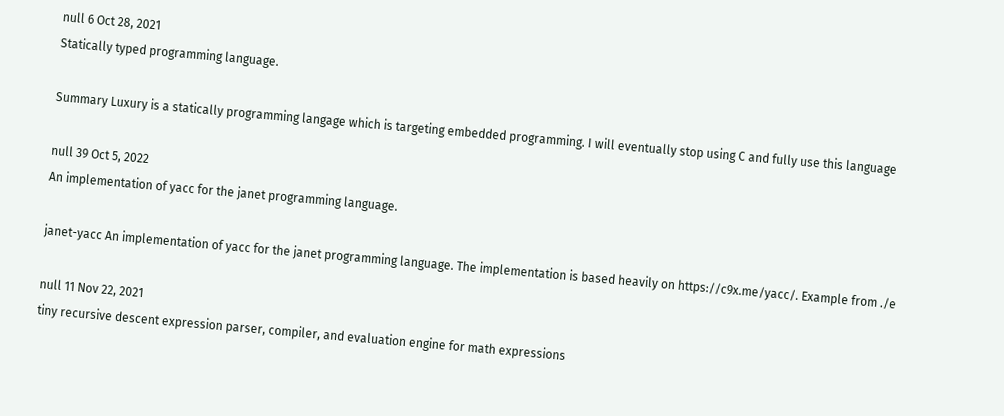null 6 Oct 28, 2021
Statically typed programming language.

Summary Luxury is a statically programming langage which is targeting embedded programming. I will eventually stop using C and fully use this language

null 39 Oct 5, 2022
An implementation of yacc for the janet programming language.

janet-yacc An implementation of yacc for the janet programming language. The implementation is based heavily on https://c9x.me/yacc/. Example from ./e

null 11 Nov 22, 2021
tiny recursive descent expression parser, compiler, and evaluation engine for math expressions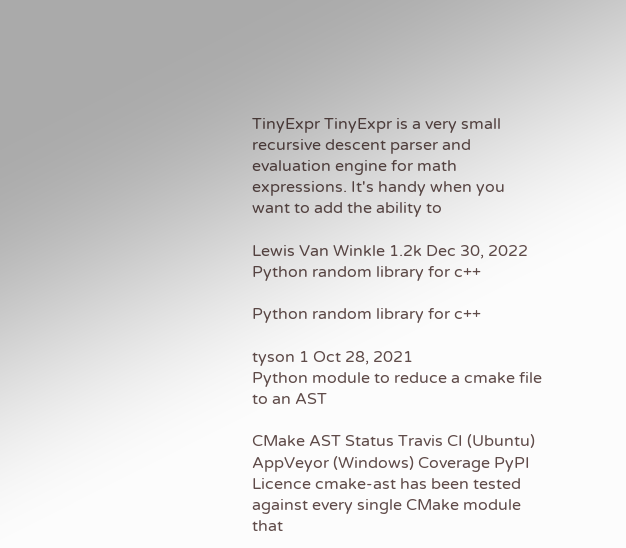TinyExpr TinyExpr is a very small recursive descent parser and evaluation engine for math expressions. It's handy when you want to add the ability to

Lewis Van Winkle 1.2k Dec 30, 2022
Python random library for c++

Python random library for c++

tyson 1 Oct 28, 2021
Python module to reduce a cmake file to an AST

CMake AST Status Travis CI (Ubuntu) AppVeyor (Windows) Coverage PyPI Licence cmake-ast has been tested against every single CMake module that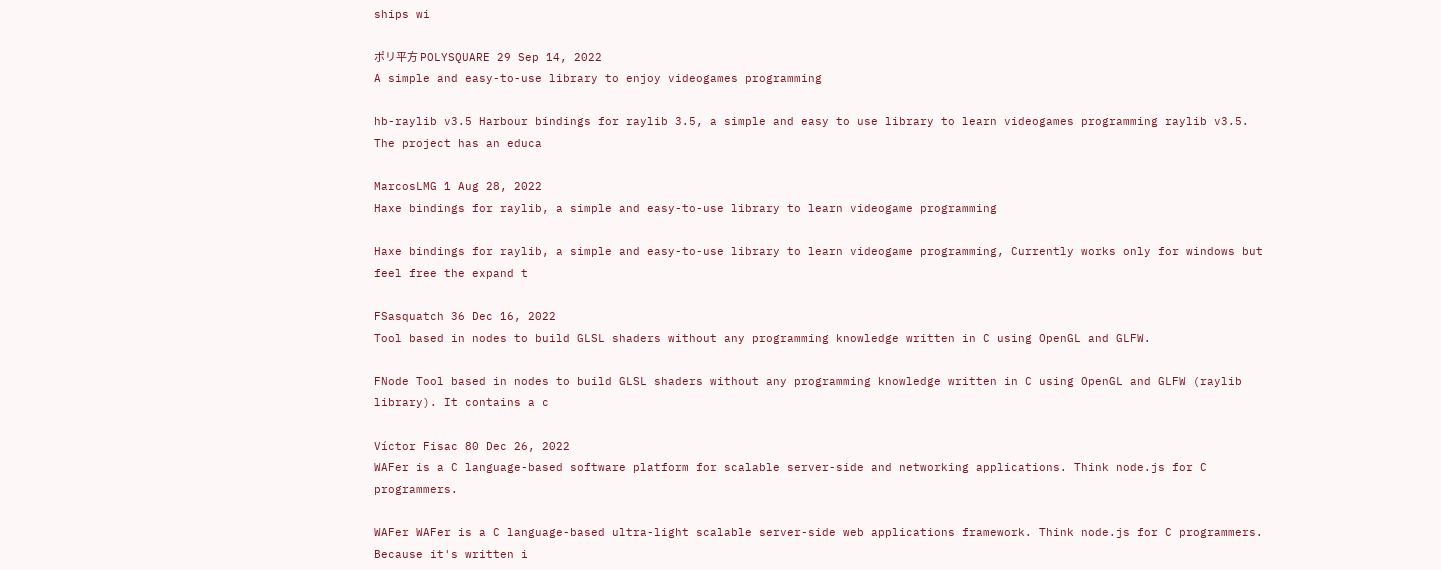ships wi

ポリ平方 POLYSQUARE 29 Sep 14, 2022
A simple and easy-to-use library to enjoy videogames programming

hb-raylib v3.5 Harbour bindings for raylib 3.5, a simple and easy to use library to learn videogames programming raylib v3.5. The project has an educa

MarcosLMG 1 Aug 28, 2022
Haxe bindings for raylib, a simple and easy-to-use library to learn videogame programming

Haxe bindings for raylib, a simple and easy-to-use library to learn videogame programming, Currently works only for windows but feel free the expand t

FSasquatch 36 Dec 16, 2022
Tool based in nodes to build GLSL shaders without any programming knowledge written in C using OpenGL and GLFW.

FNode Tool based in nodes to build GLSL shaders without any programming knowledge written in C using OpenGL and GLFW (raylib library). It contains a c

Víctor Fisac 80 Dec 26, 2022
WAFer is a C language-based software platform for scalable server-side and networking applications. Think node.js for C programmers.

WAFer WAFer is a C language-based ultra-light scalable server-side web applications framework. Think node.js for C programmers. Because it's written i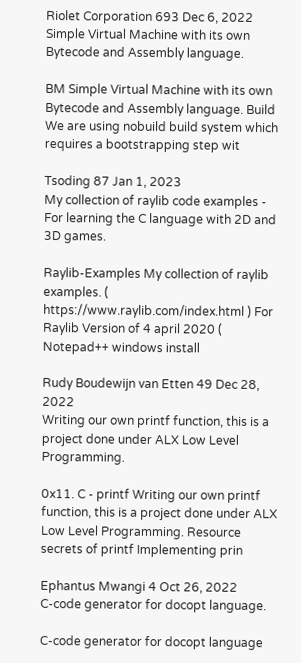Riolet Corporation 693 Dec 6, 2022
Simple Virtual Machine with its own Bytecode and Assembly language.

BM Simple Virtual Machine with its own Bytecode and Assembly language. Build We are using nobuild build system which requires a bootstrapping step wit

Tsoding 87 Jan 1, 2023
My collection of raylib code examples - For learning the C language with 2D and 3D games.

Raylib-Examples My collection of raylib examples. ( https://www.raylib.com/index.html ) For Raylib Version of 4 april 2020 ( Notepad++ windows install

Rudy Boudewijn van Etten 49 Dec 28, 2022
Writing our own printf function, this is a project done under ALX Low Level Programming.

0x11. C - printf Writing our own printf function, this is a project done under ALX Low Level Programming. Resource secrets of printf Implementing prin

Ephantus Mwangi 4 Oct 26, 2022
C-code generator for docopt language.

C-code generator for docopt language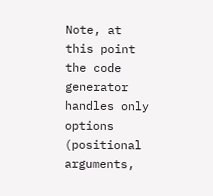Note, at this point the code generator handles only options (positional arguments,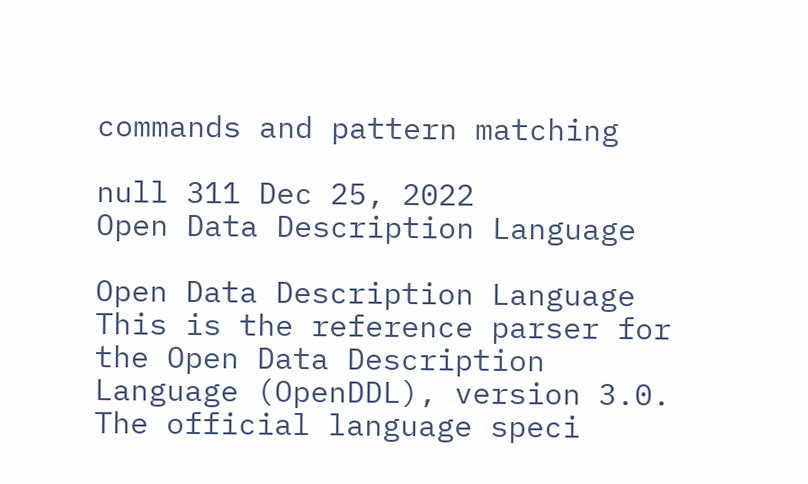commands and pattern matching

null 311 Dec 25, 2022
Open Data Description Language

Open Data Description Language This is the reference parser for the Open Data Description Language (OpenDDL), version 3.0. The official language speci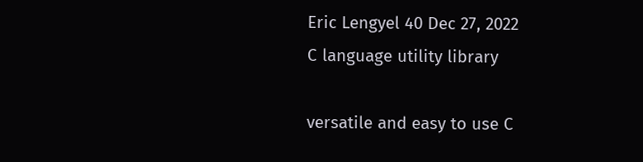Eric Lengyel 40 Dec 27, 2022
C language utility library

versatile and easy to use C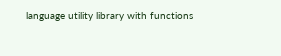language utility library with functions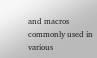and macros commonly used in various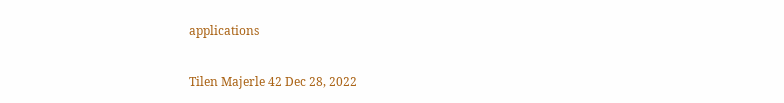applications

Tilen Majerle 42 Dec 28, 2022